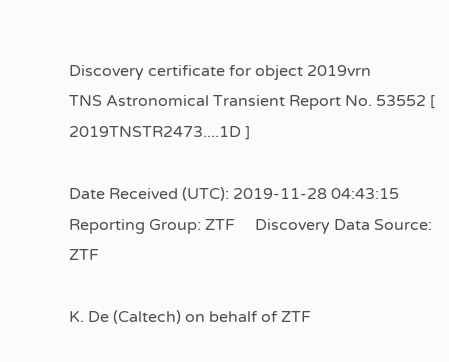Discovery certificate for object 2019vrn
TNS Astronomical Transient Report No. 53552 [ 2019TNSTR2473....1D ]

Date Received (UTC): 2019-11-28 04:43:15
Reporting Group: ZTF     Discovery Data Source: ZTF

K. De (Caltech) on behalf of ZTF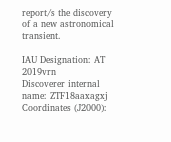report/s the discovery of a new astronomical transient.

IAU Designation: AT 2019vrn
Discoverer internal name: ZTF18aaxagxj
Coordinates (J2000):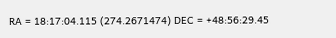RA = 18:17:04.115 (274.2671474) DEC = +48:56:29.45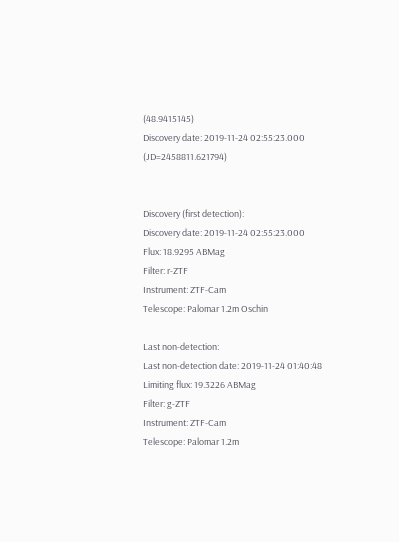(48.9415145)
Discovery date: 2019-11-24 02:55:23.000 (JD=2458811.621794)


Discovery (first detection):
Discovery date: 2019-11-24 02:55:23.000
Flux: 18.9295 ABMag
Filter: r-ZTF
Instrument: ZTF-Cam
Telescope: Palomar 1.2m Oschin

Last non-detection:
Last non-detection date: 2019-11-24 01:40:48
Limiting flux: 19.3226 ABMag
Filter: g-ZTF
Instrument: ZTF-Cam
Telescope: Palomar 1.2m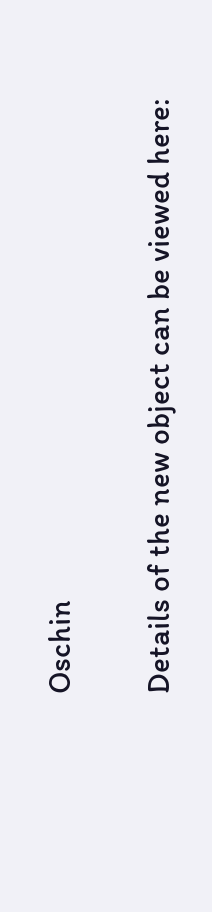Oschin

Details of the new object can be viewed here: